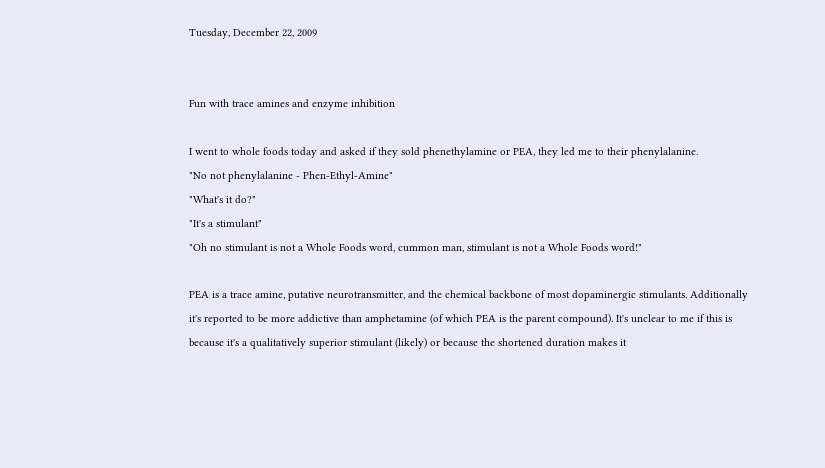Tuesday, December 22, 2009


Fun with trace amines and enzyme inhibition

I went to whole foods today and asked if they sold phenethylamine or PEA, they led me to their phenylalanine.
"No not phenylalanine - Phen-Ethyl-Amine"
"What's it do?"
"It's a stimulant"
"Oh no stimulant is not a Whole Foods word, cummon man, stimulant is not a Whole Foods word!"

PEA is a trace amine, putative neurotransmitter, and the chemical backbone of most dopaminergic stimulants. Additionally it's reported to be more addictive than amphetamine (of which PEA is the parent compound). It's unclear to me if this is because it's a qualitatively superior stimulant (likely) or because the shortened duration makes it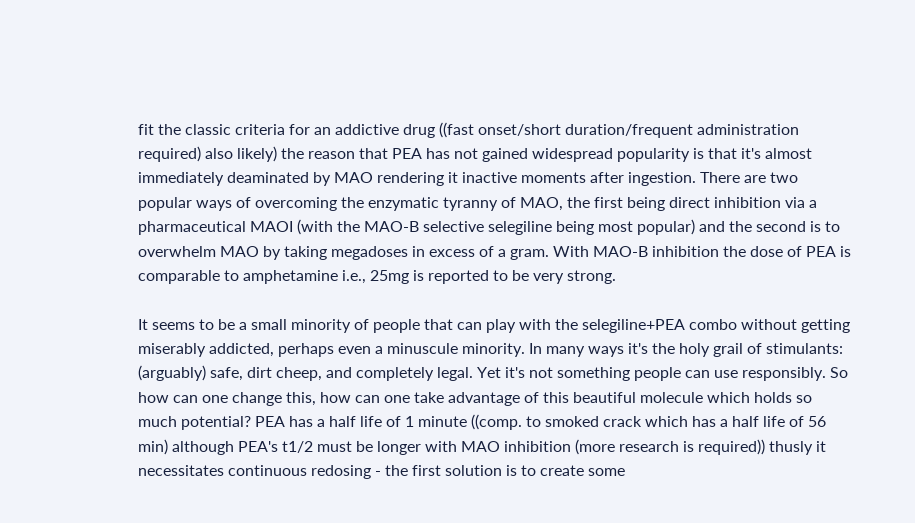fit the classic criteria for an addictive drug ((fast onset/short duration/frequent administration required) also likely) the reason that PEA has not gained widespread popularity is that it's almost immediately deaminated by MAO rendering it inactive moments after ingestion. There are two popular ways of overcoming the enzymatic tyranny of MAO, the first being direct inhibition via a pharmaceutical MAOI (with the MAO-B selective selegiline being most popular) and the second is to overwhelm MAO by taking megadoses in excess of a gram. With MAO-B inhibition the dose of PEA is comparable to amphetamine i.e., 25mg is reported to be very strong.

It seems to be a small minority of people that can play with the selegiline+PEA combo without getting miserably addicted, perhaps even a minuscule minority. In many ways it's the holy grail of stimulants: (arguably) safe, dirt cheep, and completely legal. Yet it's not something people can use responsibly. So how can one change this, how can one take advantage of this beautiful molecule which holds so much potential? PEA has a half life of 1 minute ((comp. to smoked crack which has a half life of 56 min) although PEA's t1/2 must be longer with MAO inhibition (more research is required)) thusly it necessitates continuous redosing - the first solution is to create some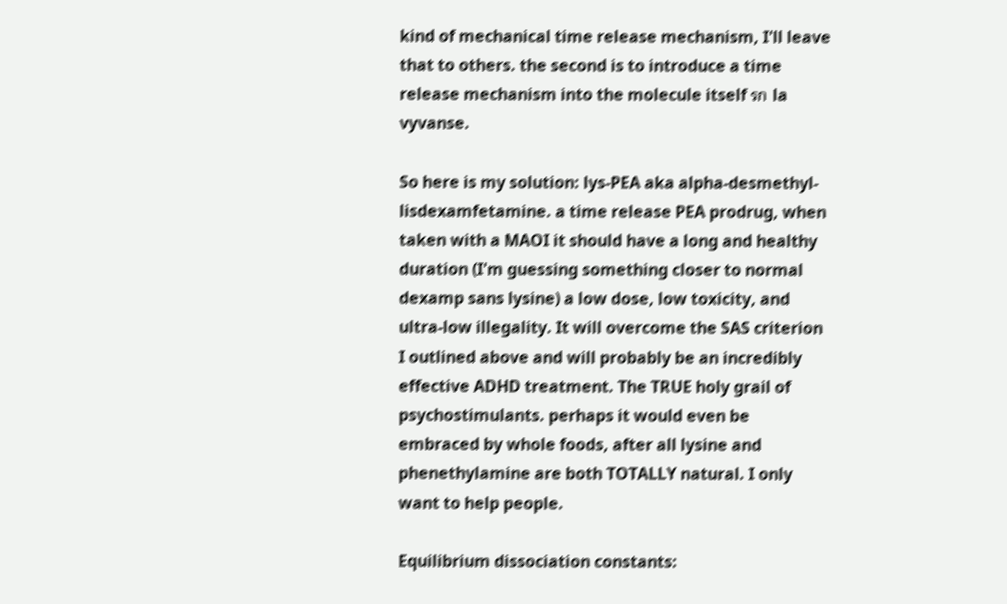kind of mechanical time release mechanism, I'll leave that to others. the second is to introduce a time release mechanism into the molecule itself รก la vyvanse.

So here is my solution: lys-PEA aka alpha-desmethyl-lisdexamfetamine. a time release PEA prodrug, when taken with a MAOI it should have a long and healthy duration (I'm guessing something closer to normal dexamp sans lysine) a low dose, low toxicity, and ultra-low illegality. It will overcome the SAS criterion I outlined above and will probably be an incredibly effective ADHD treatment. The TRUE holy grail of psychostimulants. perhaps it would even be embraced by whole foods, after all lysine and phenethylamine are both TOTALLY natural. I only want to help people.

Equilibrium dissociation constants: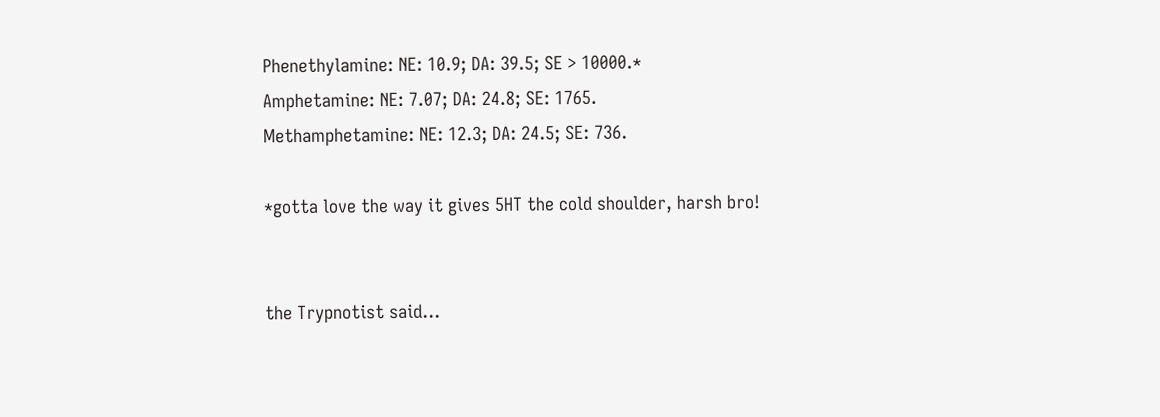Phenethylamine: NE: 10.9; DA: 39.5; SE > 10000.*
Amphetamine: NE: 7.07; DA: 24.8; SE: 1765.
Methamphetamine: NE: 12.3; DA: 24.5; SE: 736.

*gotta love the way it gives 5HT the cold shoulder, harsh bro!


the Trypnotist said...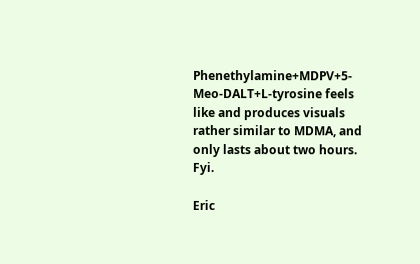Phenethylamine+MDPV+5-Meo-DALT+L-tyrosine feels like and produces visuals rather similar to MDMA, and only lasts about two hours. Fyi.

Eric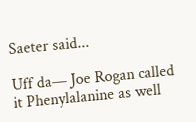Saeter said...

Uff da— Joe Rogan called it Phenylalanine as well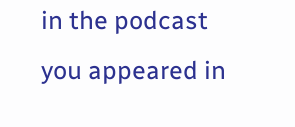in the podcast you appeared in